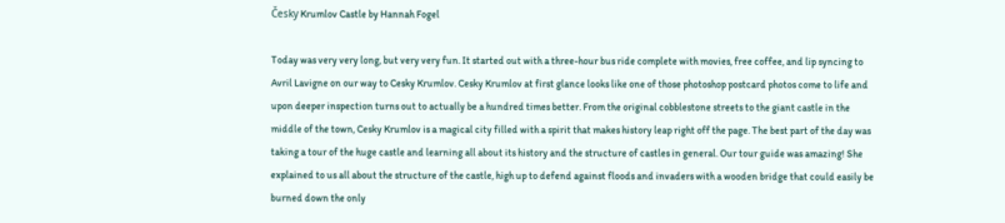Česky Krumlov Castle by Hannah Fogel

Today was very very long, but very very fun. It started out with a three-hour bus ride complete with movies, free coffee, and lip syncing to Avril Lavigne on our way to Cesky Krumlov. Cesky Krumlov at first glance looks like one of those photoshop postcard photos come to life and upon deeper inspection turns out to actually be a hundred times better. From the original cobblestone streets to the giant castle in the middle of the town, Cesky Krumlov is a magical city filled with a spirit that makes history leap right off the page. The best part of the day was taking a tour of the huge castle and learning all about its history and the structure of castles in general. Our tour guide was amazing! She explained to us all about the structure of the castle, high up to defend against floods and invaders with a wooden bridge that could easily be burned down the only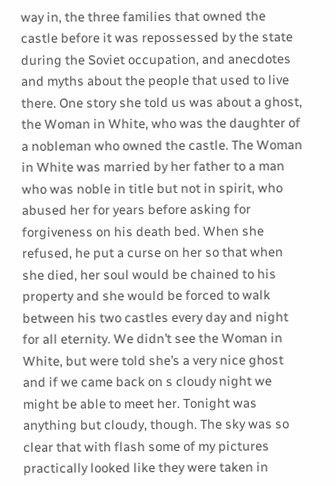way in, the three families that owned the castle before it was repossessed by the state during the Soviet occupation, and anecdotes and myths about the people that used to live there. One story she told us was about a ghost, the Woman in White, who was the daughter of a nobleman who owned the castle. The Woman in White was married by her father to a man who was noble in title but not in spirit, who abused her for years before asking for forgiveness on his death bed. When she refused, he put a curse on her so that when she died, her soul would be chained to his property and she would be forced to walk between his two castles every day and night for all eternity. We didn’t see the Woman in White, but were told she’s a very nice ghost and if we came back on s cloudy night we might be able to meet her. Tonight was anything but cloudy, though. The sky was so clear that with flash some of my pictures practically looked like they were taken in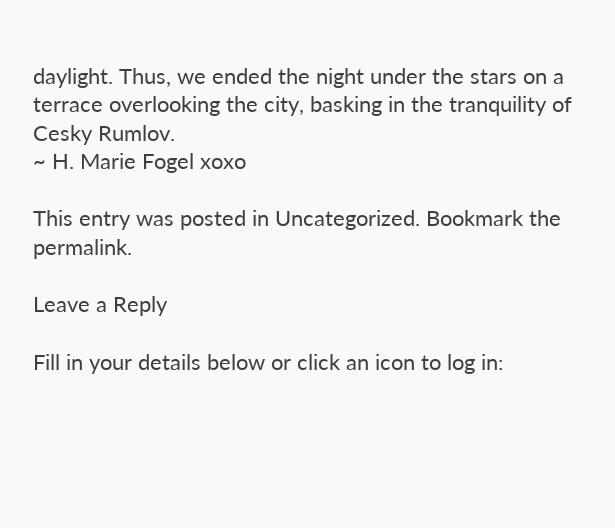daylight. Thus, we ended the night under the stars on a terrace overlooking the city, basking in the tranquility of Cesky Rumlov.
~ H. Marie Fogel xoxo

This entry was posted in Uncategorized. Bookmark the permalink.

Leave a Reply

Fill in your details below or click an icon to log in: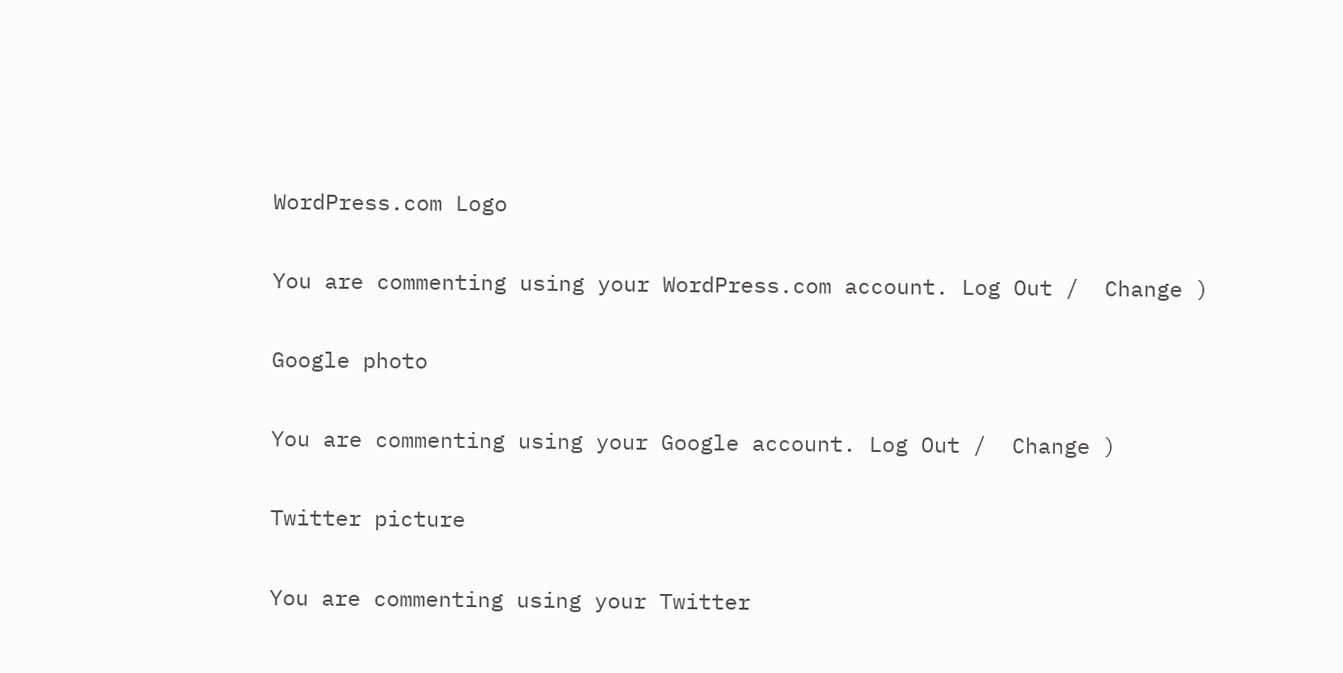WordPress.com Logo

You are commenting using your WordPress.com account. Log Out /  Change )

Google photo

You are commenting using your Google account. Log Out /  Change )

Twitter picture

You are commenting using your Twitter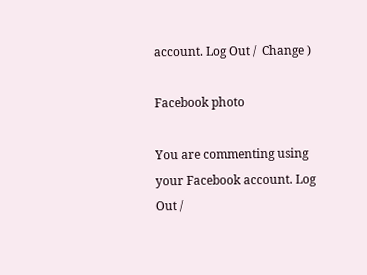account. Log Out /  Change )

Facebook photo

You are commenting using your Facebook account. Log Out /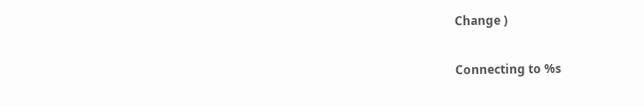Change )

Connecting to %s